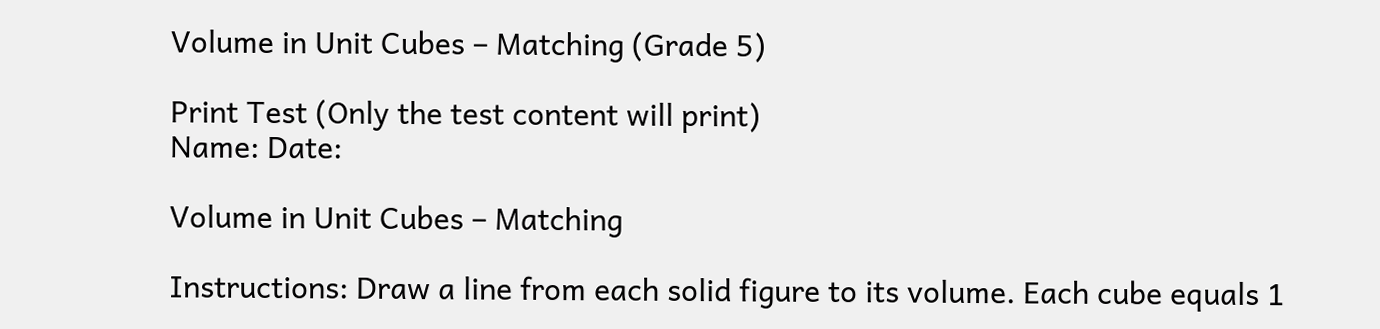Volume in Unit Cubes – Matching (Grade 5)

Print Test (Only the test content will print)
Name: Date:

Volume in Unit Cubes – Matching

Instructions: Draw a line from each solid figure to its volume. Each cube equals 1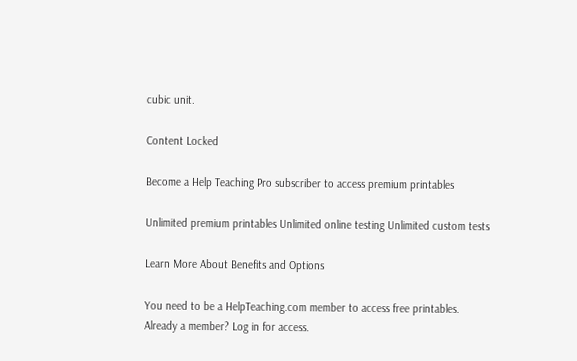cubic unit.

Content Locked

Become a Help Teaching Pro subscriber to access premium printables

Unlimited premium printables Unlimited online testing Unlimited custom tests

Learn More About Benefits and Options

You need to be a HelpTeaching.com member to access free printables.
Already a member? Log in for access.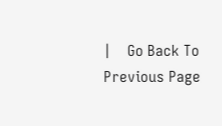|    Go Back To Previous Page